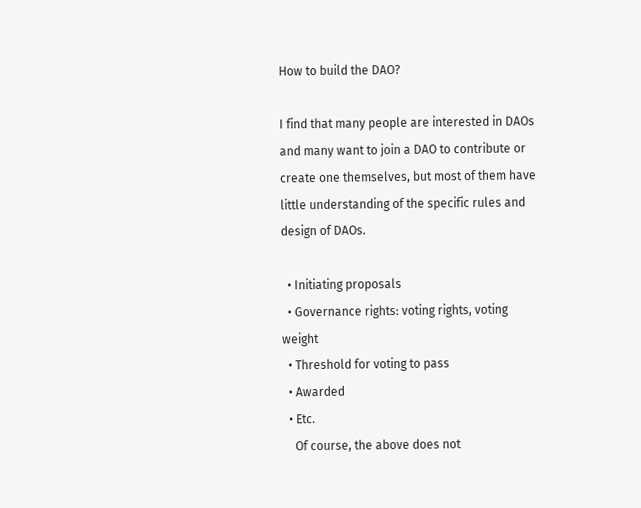How to build the DAO?

I find that many people are interested in DAOs and many want to join a DAO to contribute or create one themselves, but most of them have little understanding of the specific rules and design of DAOs.

  • Initiating proposals
  • Governance rights: voting rights, voting weight
  • Threshold for voting to pass
  • Awarded
  • Etc.
    Of course, the above does not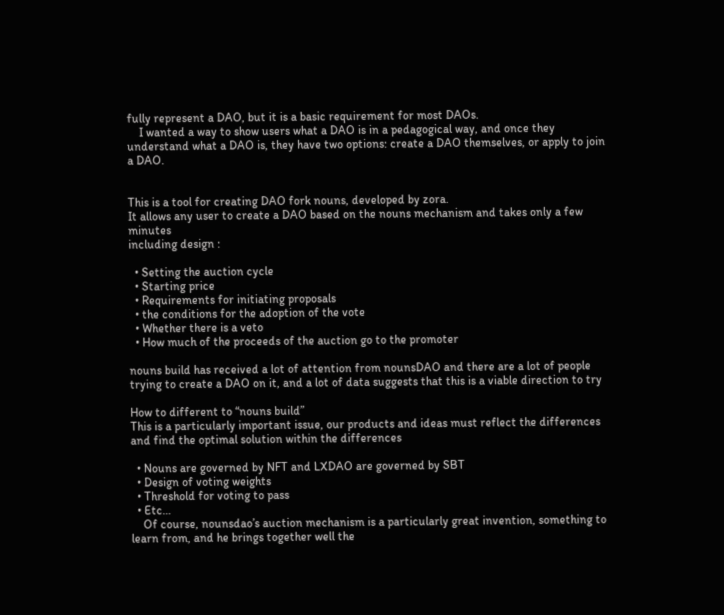fully represent a DAO, but it is a basic requirement for most DAOs.
    I wanted a way to show users what a DAO is in a pedagogical way, and once they understand what a DAO is, they have two options: create a DAO themselves, or apply to join a DAO.


This is a tool for creating DAO fork nouns, developed by zora.
It allows any user to create a DAO based on the nouns mechanism and takes only a few minutes
including design :

  • Setting the auction cycle
  • Starting price
  • Requirements for initiating proposals
  • the conditions for the adoption of the vote
  • Whether there is a veto
  • How much of the proceeds of the auction go to the promoter

nouns build has received a lot of attention from nounsDAO and there are a lot of people trying to create a DAO on it, and a lot of data suggests that this is a viable direction to try

How to different to “nouns build”
This is a particularly important issue, our products and ideas must reflect the differences and find the optimal solution within the differences

  • Nouns are governed by NFT and LXDAO are governed by SBT
  • Design of voting weights
  • Threshold for voting to pass
  • Etc…
    Of course, nounsdao’s auction mechanism is a particularly great invention, something to learn from, and he brings together well the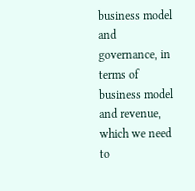business model and governance, in terms of business model and revenue, which we need to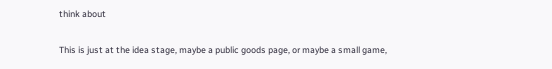think about

This is just at the idea stage, maybe a public goods page, or maybe a small game,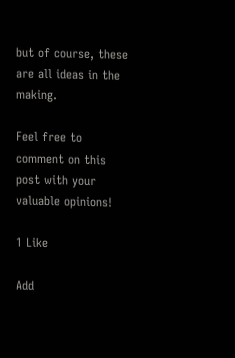but of course, these are all ideas in the making.

Feel free to comment on this post with your valuable opinions!

1 Like

Add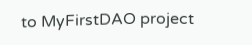to MyFirstDAO project